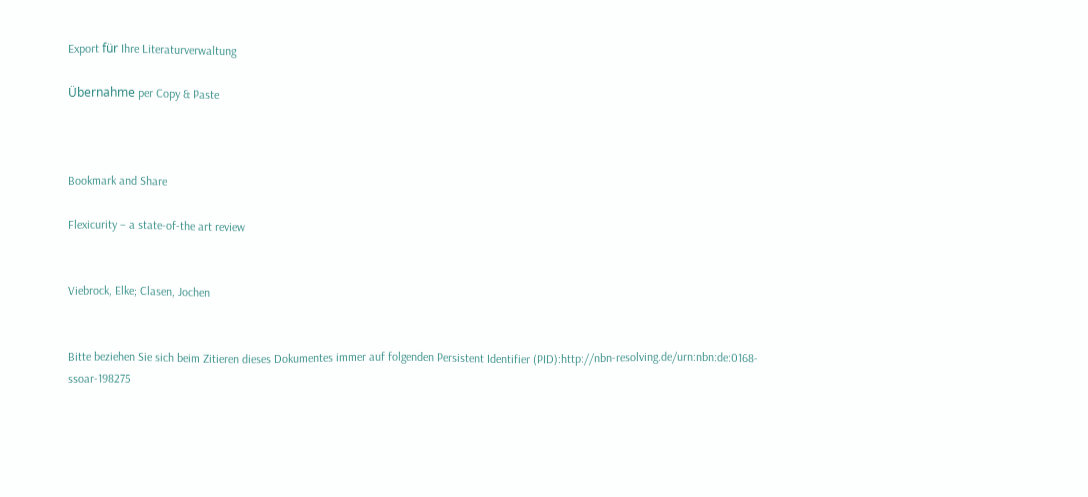Export für Ihre Literaturverwaltung

Übernahme per Copy & Paste



Bookmark and Share

Flexicurity – a state-of-the art review


Viebrock, Elke; Clasen, Jochen


Bitte beziehen Sie sich beim Zitieren dieses Dokumentes immer auf folgenden Persistent Identifier (PID):http://nbn-resolving.de/urn:nbn:de:0168-ssoar-198275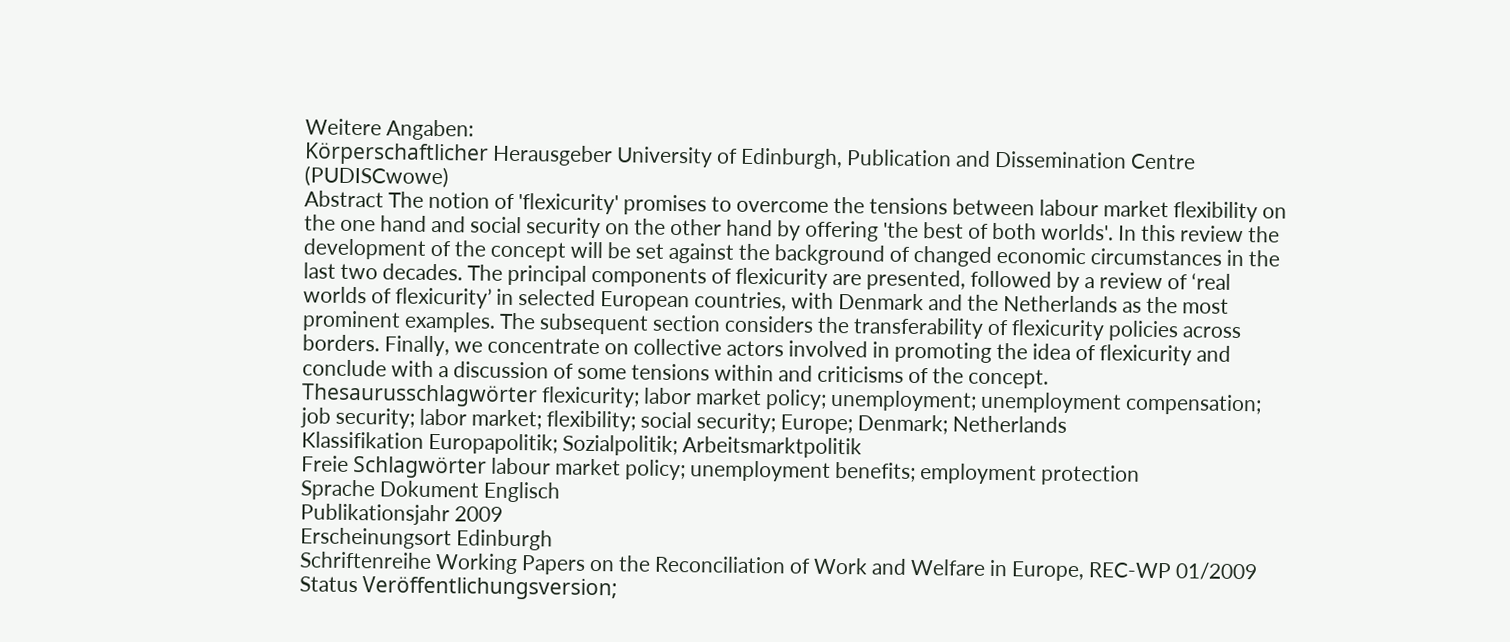Weitere Angaben:
Körperschaftlicher Herausgeber University of Edinburgh, Publication and Dissemination Centre (PUDISCwowe)
Abstract The notion of 'flexicurity' promises to overcome the tensions between labour market flexibility on the one hand and social security on the other hand by offering 'the best of both worlds'. In this review the development of the concept will be set against the background of changed economic circumstances in the last two decades. The principal components of flexicurity are presented, followed by a review of ‘real worlds of flexicurity’ in selected European countries, with Denmark and the Netherlands as the most prominent examples. The subsequent section considers the transferability of flexicurity policies across borders. Finally, we concentrate on collective actors involved in promoting the idea of flexicurity and conclude with a discussion of some tensions within and criticisms of the concept.
Thesaurusschlagwörter flexicurity; labor market policy; unemployment; unemployment compensation; job security; labor market; flexibility; social security; Europe; Denmark; Netherlands
Klassifikation Europapolitik; Sozialpolitik; Arbeitsmarktpolitik
Freie Schlagwörter labour market policy; unemployment benefits; employment protection
Sprache Dokument Englisch
Publikationsjahr 2009
Erscheinungsort Edinburgh
Schriftenreihe Working Papers on the Reconciliation of Work and Welfare in Europe, REC-WP 01/2009
Status Veröffentlichungsversion;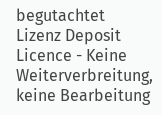begutachtet
Lizenz Deposit Licence - Keine Weiterverbreitung, keine Bearbeitung